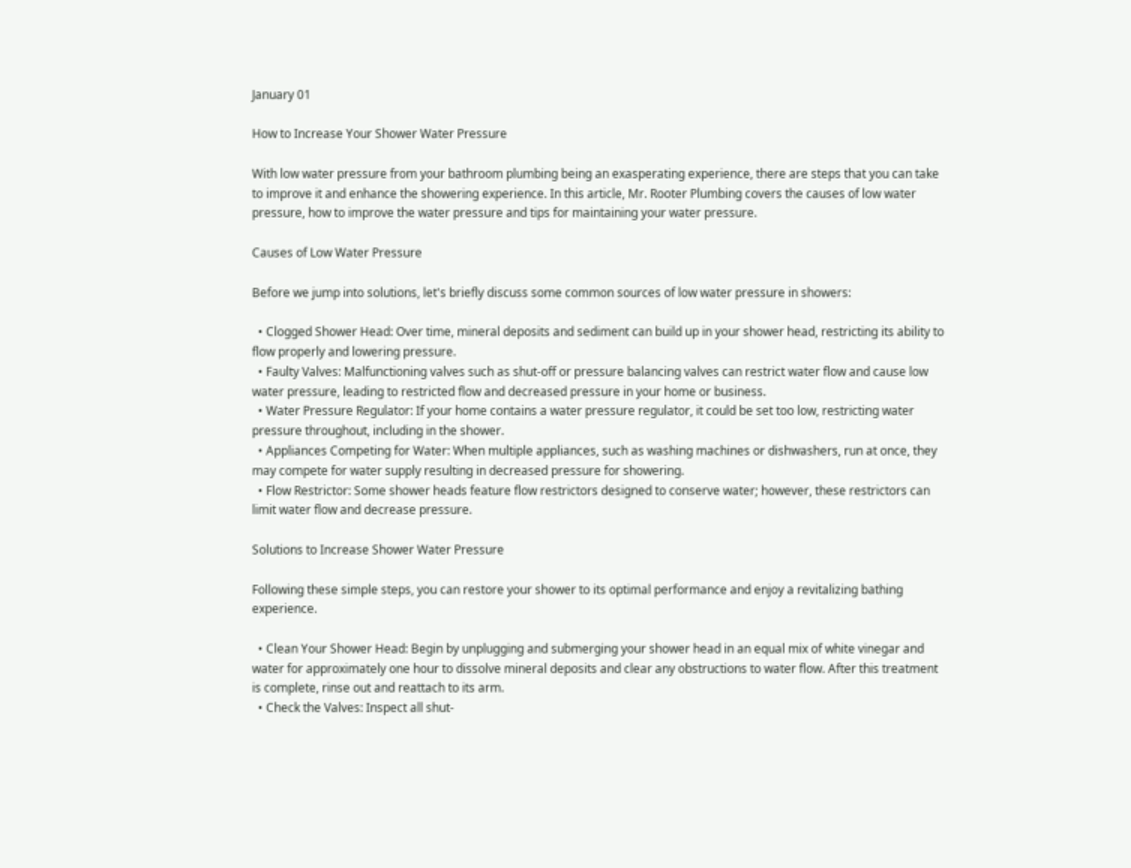January 01

How to Increase Your Shower Water Pressure

With low water pressure from your bathroom plumbing being an exasperating experience, there are steps that you can take to improve it and enhance the showering experience. In this article, Mr. Rooter Plumbing covers the causes of low water pressure, how to improve the water pressure and tips for maintaining your water pressure.

Causes of Low Water Pressure

Before we jump into solutions, let's briefly discuss some common sources of low water pressure in showers:

  • Clogged Shower Head: Over time, mineral deposits and sediment can build up in your shower head, restricting its ability to flow properly and lowering pressure.
  • Faulty Valves: Malfunctioning valves such as shut-off or pressure balancing valves can restrict water flow and cause low water pressure, leading to restricted flow and decreased pressure in your home or business.
  • Water Pressure Regulator: If your home contains a water pressure regulator, it could be set too low, restricting water pressure throughout, including in the shower.
  • Appliances Competing for Water: When multiple appliances, such as washing machines or dishwashers, run at once, they may compete for water supply resulting in decreased pressure for showering.
  • Flow Restrictor: Some shower heads feature flow restrictors designed to conserve water; however, these restrictors can limit water flow and decrease pressure.

Solutions to Increase Shower Water Pressure

Following these simple steps, you can restore your shower to its optimal performance and enjoy a revitalizing bathing experience.

  • Clean Your Shower Head: Begin by unplugging and submerging your shower head in an equal mix of white vinegar and water for approximately one hour to dissolve mineral deposits and clear any obstructions to water flow. After this treatment is complete, rinse out and reattach to its arm.
  • Check the Valves: Inspect all shut-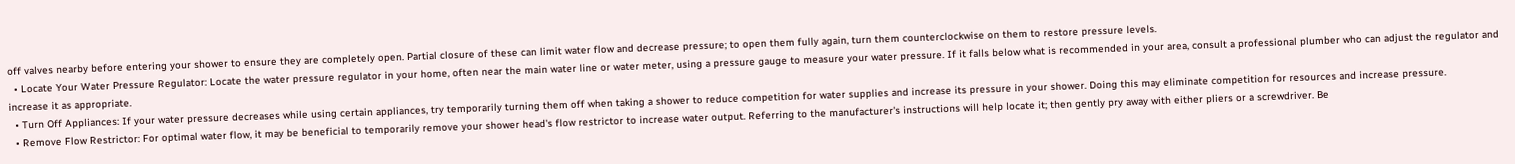off valves nearby before entering your shower to ensure they are completely open. Partial closure of these can limit water flow and decrease pressure; to open them fully again, turn them counterclockwise on them to restore pressure levels.
  • Locate Your Water Pressure Regulator: Locate the water pressure regulator in your home, often near the main water line or water meter, using a pressure gauge to measure your water pressure. If it falls below what is recommended in your area, consult a professional plumber who can adjust the regulator and increase it as appropriate.
  • Turn Off Appliances: If your water pressure decreases while using certain appliances, try temporarily turning them off when taking a shower to reduce competition for water supplies and increase its pressure in your shower. Doing this may eliminate competition for resources and increase pressure.
  • Remove Flow Restrictor: For optimal water flow, it may be beneficial to temporarily remove your shower head's flow restrictor to increase water output. Referring to the manufacturer's instructions will help locate it; then gently pry away with either pliers or a screwdriver. Be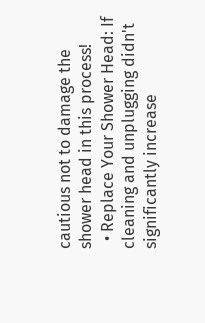cautious not to damage the shower head in this process!
  • Replace Your Shower Head: If cleaning and unplugging didn't significantly increase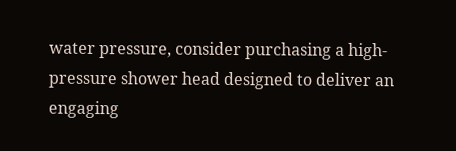water pressure, consider purchasing a high-pressure shower head designed to deliver an engaging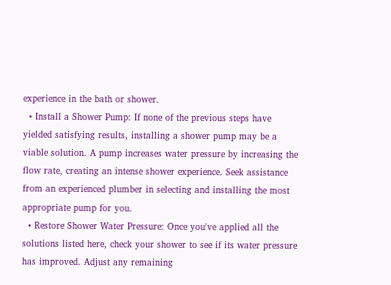experience in the bath or shower.
  • Install a Shower Pump: If none of the previous steps have yielded satisfying results, installing a shower pump may be a viable solution. A pump increases water pressure by increasing the flow rate, creating an intense shower experience. Seek assistance from an experienced plumber in selecting and installing the most appropriate pump for you.
  • Restore Shower Water Pressure: Once you've applied all the solutions listed here, check your shower to see if its water pressure has improved. Adjust any remaining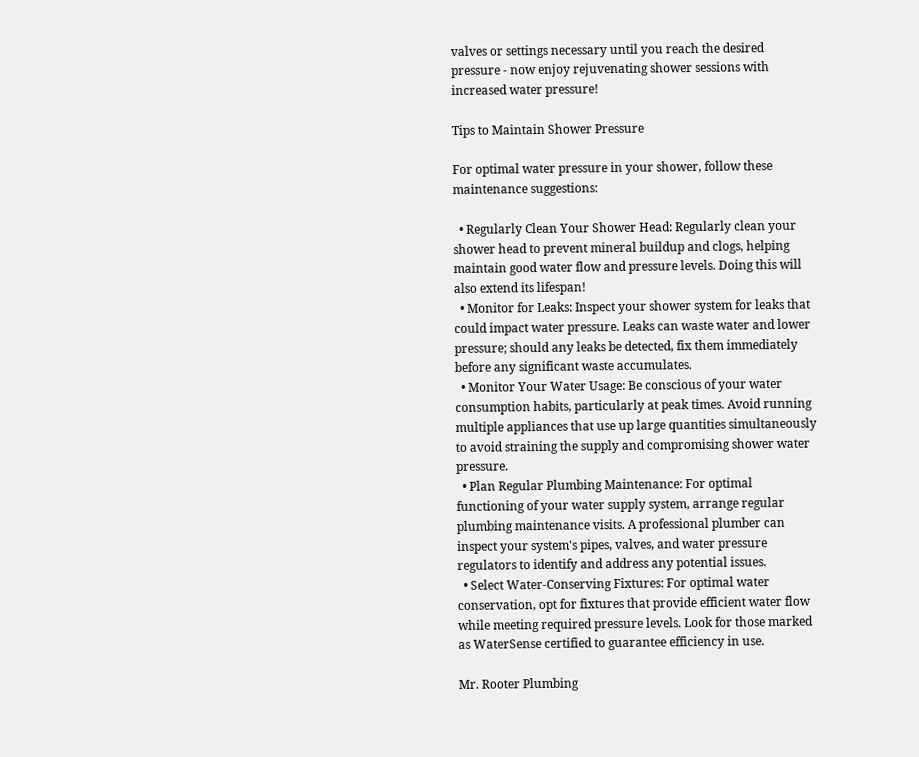valves or settings necessary until you reach the desired pressure - now enjoy rejuvenating shower sessions with increased water pressure!

Tips to Maintain Shower Pressure

For optimal water pressure in your shower, follow these maintenance suggestions:

  • Regularly Clean Your Shower Head: Regularly clean your shower head to prevent mineral buildup and clogs, helping maintain good water flow and pressure levels. Doing this will also extend its lifespan!
  • Monitor for Leaks: Inspect your shower system for leaks that could impact water pressure. Leaks can waste water and lower pressure; should any leaks be detected, fix them immediately before any significant waste accumulates.
  • Monitor Your Water Usage: Be conscious of your water consumption habits, particularly at peak times. Avoid running multiple appliances that use up large quantities simultaneously to avoid straining the supply and compromising shower water pressure.
  • Plan Regular Plumbing Maintenance: For optimal functioning of your water supply system, arrange regular plumbing maintenance visits. A professional plumber can inspect your system's pipes, valves, and water pressure regulators to identify and address any potential issues.
  • Select Water-Conserving Fixtures: For optimal water conservation, opt for fixtures that provide efficient water flow while meeting required pressure levels. Look for those marked as WaterSense certified to guarantee efficiency in use.

Mr. Rooter Plumbing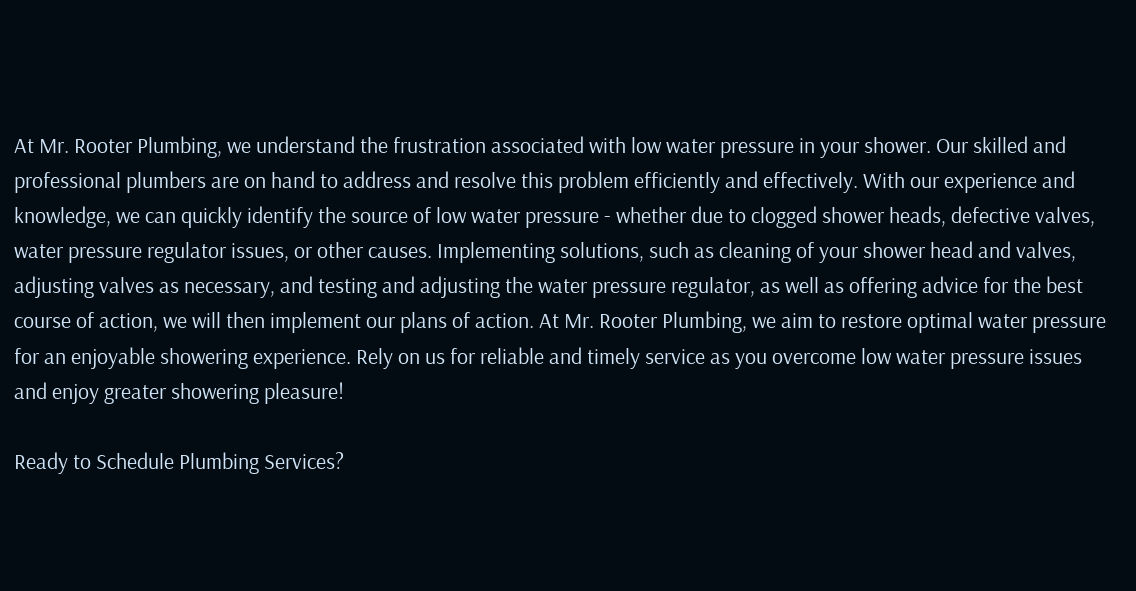At Mr. Rooter Plumbing, we understand the frustration associated with low water pressure in your shower. Our skilled and professional plumbers are on hand to address and resolve this problem efficiently and effectively. With our experience and knowledge, we can quickly identify the source of low water pressure - whether due to clogged shower heads, defective valves, water pressure regulator issues, or other causes. Implementing solutions, such as cleaning of your shower head and valves, adjusting valves as necessary, and testing and adjusting the water pressure regulator, as well as offering advice for the best course of action, we will then implement our plans of action. At Mr. Rooter Plumbing, we aim to restore optimal water pressure for an enjoyable showering experience. Rely on us for reliable and timely service as you overcome low water pressure issues and enjoy greater showering pleasure!

Ready to Schedule Plumbing Services?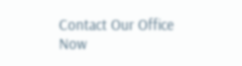Contact Our Office Now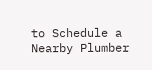to Schedule a Nearby Plumber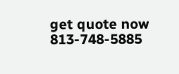get quote now 813-748-5885